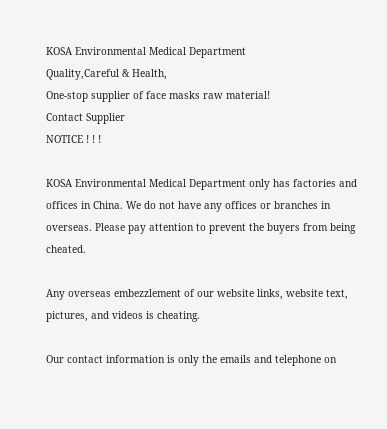KOSA Environmental Medical Department
Quality,Careful & Health,
One-stop supplier of face masks raw material!
Contact Supplier
NOTICE ! ! !

KOSA Environmental Medical Department only has factories and offices in China. We do not have any offices or branches in overseas. Please pay attention to prevent the buyers from being cheated.

Any overseas embezzlement of our website links, website text, pictures, and videos is cheating.

Our contact information is only the emails and telephone on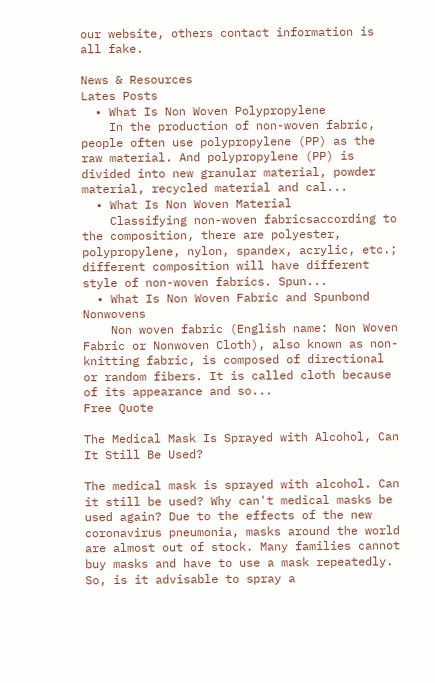our website, others contact information is all fake.

News & Resources
Lates Posts
  • What Is Non Woven Polypropylene
    In the production of non-woven fabric, people often use polypropylene (PP) as the raw material. And polypropylene (PP) is divided into new granular material, powder material, recycled material and cal...
  • What Is Non Woven Material
    Classifying non-woven fabricsaccording to the composition, there are polyester, polypropylene, nylon, spandex, acrylic, etc.; different composition will have different style of non-woven fabrics. Spun...
  • What Is Non Woven Fabric and Spunbond Nonwovens
    Non woven fabric (English name: Non Woven Fabric or Nonwoven Cloth), also known as non-knitting fabric, is composed of directional or random fibers. It is called cloth because of its appearance and so...
Free Quote

The Medical Mask Is Sprayed with Alcohol, Can It Still Be Used?

The medical mask is sprayed with alcohol. Can it still be used? Why can't medical masks be used again? Due to the effects of the new coronavirus pneumonia, masks around the world are almost out of stock. Many families cannot buy masks and have to use a mask repeatedly. So, is it advisable to spray a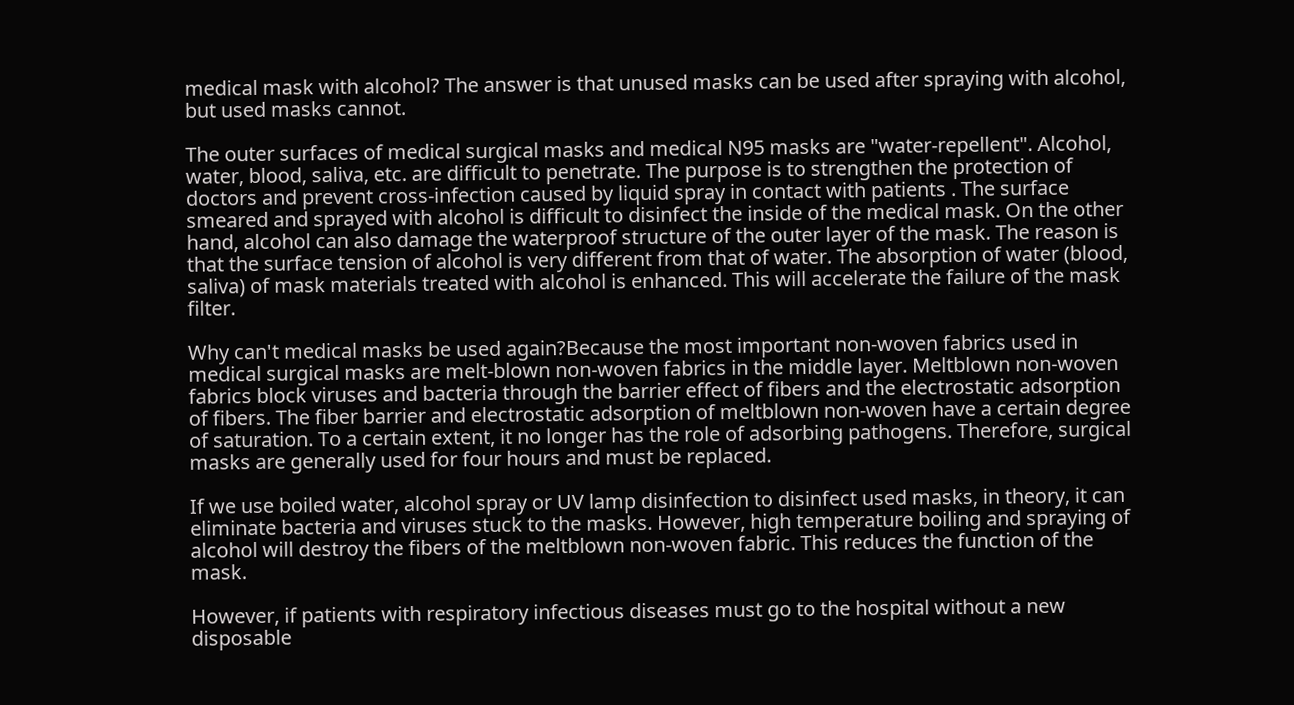medical mask with alcohol? The answer is that unused masks can be used after spraying with alcohol, but used masks cannot.

The outer surfaces of medical surgical masks and medical N95 masks are "water-repellent". Alcohol, water, blood, saliva, etc. are difficult to penetrate. The purpose is to strengthen the protection of doctors and prevent cross-infection caused by liquid spray in contact with patients . The surface smeared and sprayed with alcohol is difficult to disinfect the inside of the medical mask. On the other hand, alcohol can also damage the waterproof structure of the outer layer of the mask. The reason is that the surface tension of alcohol is very different from that of water. The absorption of water (blood, saliva) of mask materials treated with alcohol is enhanced. This will accelerate the failure of the mask filter.

Why can't medical masks be used again?Because the most important non-woven fabrics used in medical surgical masks are melt-blown non-woven fabrics in the middle layer. Meltblown non-woven fabrics block viruses and bacteria through the barrier effect of fibers and the electrostatic adsorption of fibers. The fiber barrier and electrostatic adsorption of meltblown non-woven have a certain degree of saturation. To a certain extent, it no longer has the role of adsorbing pathogens. Therefore, surgical masks are generally used for four hours and must be replaced.

If we use boiled water, alcohol spray or UV lamp disinfection to disinfect used masks, in theory, it can eliminate bacteria and viruses stuck to the masks. However, high temperature boiling and spraying of alcohol will destroy the fibers of the meltblown non-woven fabric. This reduces the function of the mask.

However, if patients with respiratory infectious diseases must go to the hospital without a new disposable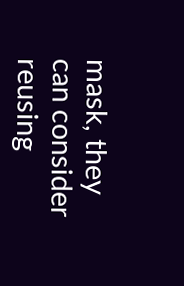mask, they can consider reusing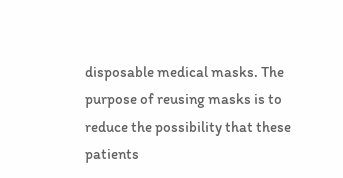disposable medical masks. The purpose of reusing masks is to reduce the possibility that these patients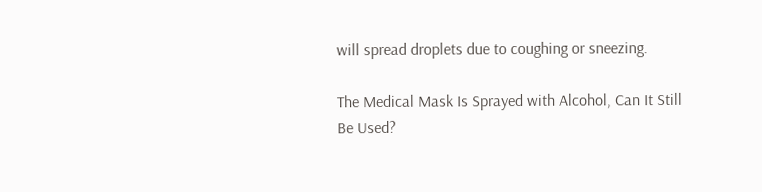will spread droplets due to coughing or sneezing.

The Medical Mask Is Sprayed with Alcohol, Can It Still Be Used?